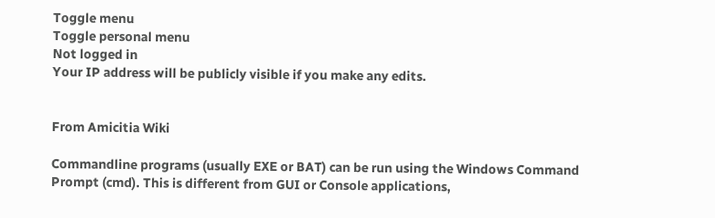Toggle menu
Toggle personal menu
Not logged in
Your IP address will be publicly visible if you make any edits.


From Amicitia Wiki

Commandline programs (usually EXE or BAT) can be run using the Windows Command Prompt (cmd). This is different from GUI or Console applications,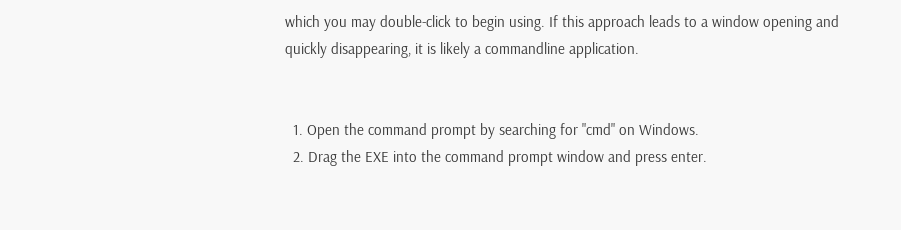which you may double-click to begin using. If this approach leads to a window opening and quickly disappearing, it is likely a commandline application.


  1. Open the command prompt by searching for "cmd" on Windows.
  2. Drag the EXE into the command prompt window and press enter.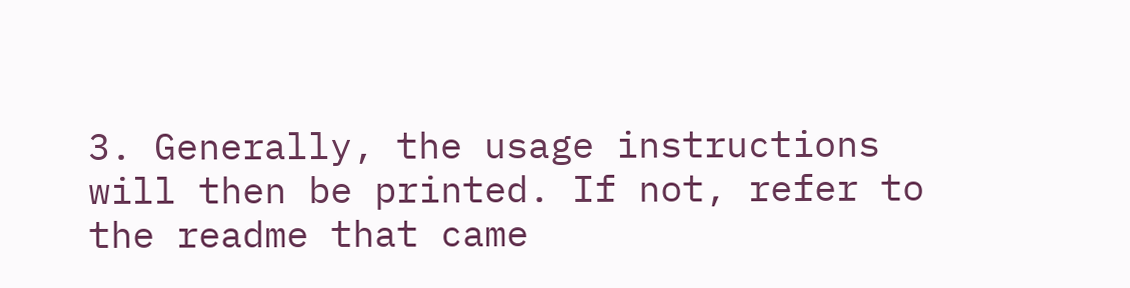3. Generally, the usage instructions will then be printed. If not, refer to the readme that came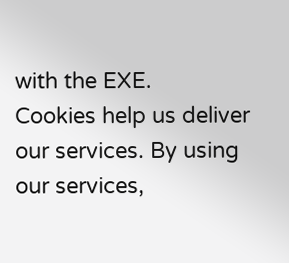with the EXE.
Cookies help us deliver our services. By using our services,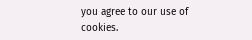you agree to our use of cookies.